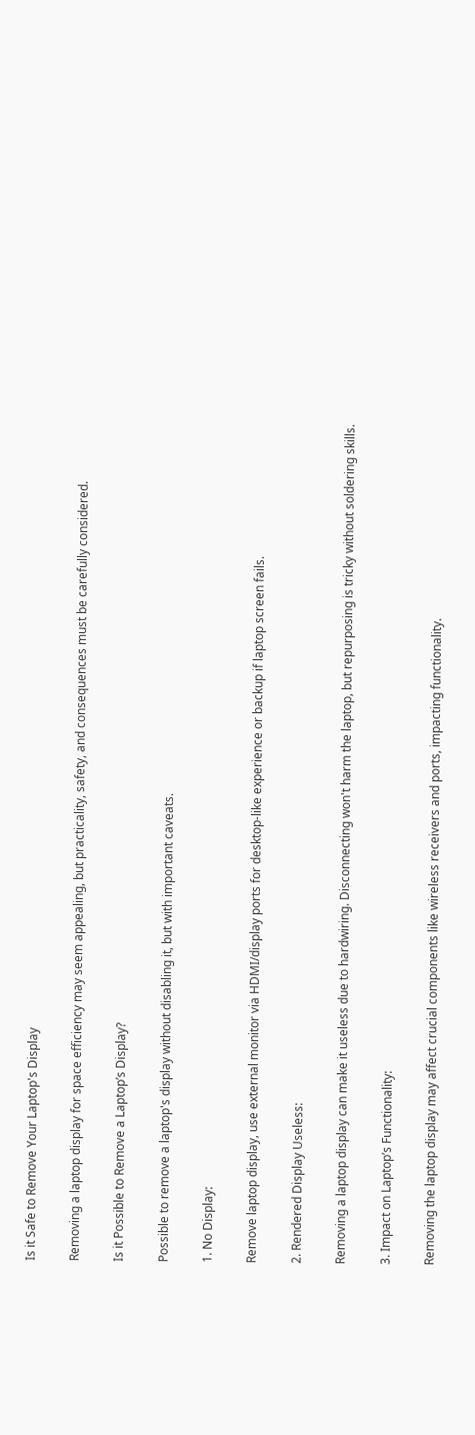Is it Safe to Remove Your Laptop's Display

Removing a laptop display for space efficiency may seem appealing, but practicality, safety, and consequences must be carefully considered.

Is it Possible to Remove a Laptop’s Display?

Possible to remove a laptop's display without disabling it, but with important caveats.

1. No Display:

Remove laptop display, use external monitor via HDMI/display ports for desktop-like experience or backup if laptop screen fails.

2. Rendered Display Useless:

Removing a laptop display can make it useless due to hardwiring. Disconnecting won't harm the laptop, but repurposing is tricky without soldering skills.

3. Impact on Laptop’s Functionality:

Removing the laptop display may affect crucial components like wireless receivers and ports, impacting functionality.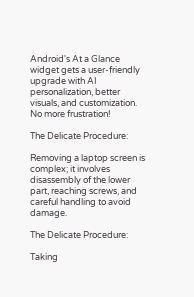Android's At a Glance widget gets a user-friendly upgrade with AI personalization, better visuals, and customization. No more frustration!

The Delicate Procedure:

Removing a laptop screen is complex; it involves disassembly of the lower part, reaching screws, and careful handling to avoid damage.

The Delicate Procedure:

Taking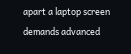apart a laptop screen demands advanced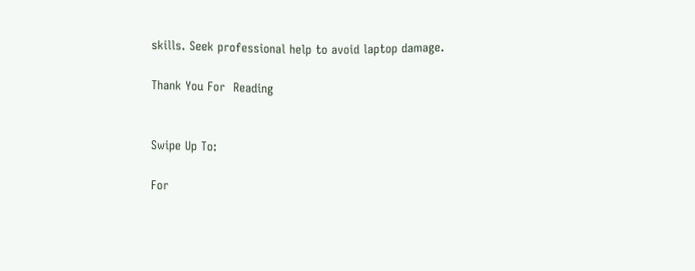skills. Seek professional help to avoid laptop damage.

Thank You For  Reading


Swipe Up To:

For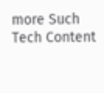more Such Tech Content